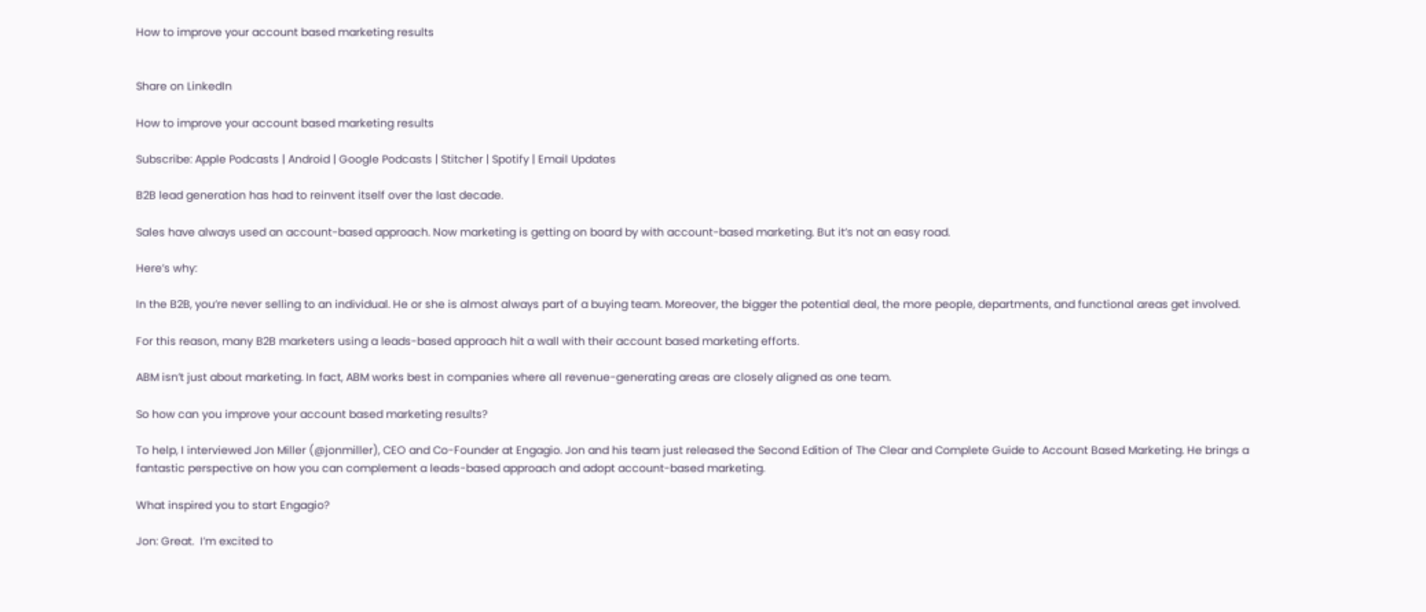How to improve your account based marketing results


Share on LinkedIn

How to improve your account based marketing results

Subscribe: Apple Podcasts | Android | Google Podcasts | Stitcher | Spotify | Email Updates

B2B lead generation has had to reinvent itself over the last decade.

Sales have always used an account-based approach. Now marketing is getting on board by with account-based marketing. But it’s not an easy road.

Here’s why:

In the B2B, you’re never selling to an individual. He or she is almost always part of a buying team. Moreover, the bigger the potential deal, the more people, departments, and functional areas get involved.

For this reason, many B2B marketers using a leads-based approach hit a wall with their account based marketing efforts.

ABM isn’t just about marketing. In fact, ABM works best in companies where all revenue-generating areas are closely aligned as one team.

So how can you improve your account based marketing results?

To help, I interviewed Jon Miller (@jonmiller), CEO and Co-Founder at Engagio. Jon and his team just released the Second Edition of The Clear and Complete Guide to Account Based Marketing. He brings a fantastic perspective on how you can complement a leads-based approach and adopt account-based marketing.

What inspired you to start Engagio?

Jon: Great.  I’m excited to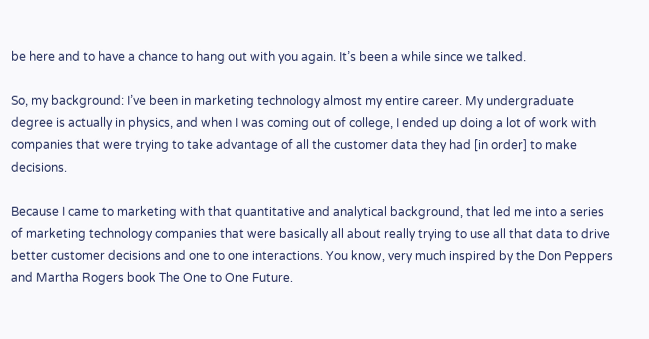be here and to have a chance to hang out with you again. It’s been a while since we talked.

So, my background: I’ve been in marketing technology almost my entire career. My undergraduate degree is actually in physics, and when I was coming out of college, I ended up doing a lot of work with companies that were trying to take advantage of all the customer data they had [in order] to make decisions.

Because I came to marketing with that quantitative and analytical background, that led me into a series of marketing technology companies that were basically all about really trying to use all that data to drive better customer decisions and one to one interactions. You know, very much inspired by the Don Peppers and Martha Rogers book The One to One Future.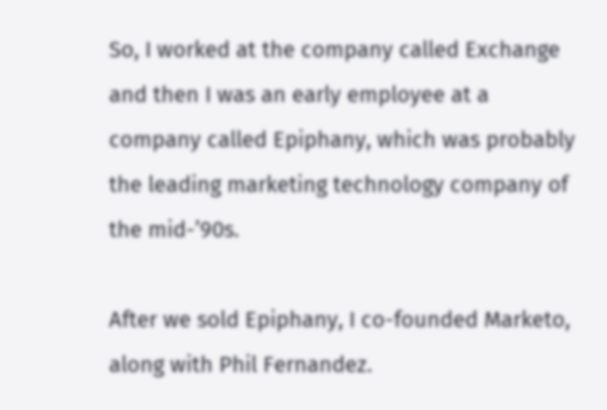So, I worked at the company called Exchange and then I was an early employee at a company called Epiphany, which was probably the leading marketing technology company of the mid-’90s.

After we sold Epiphany, I co-founded Marketo, along with Phil Fernandez.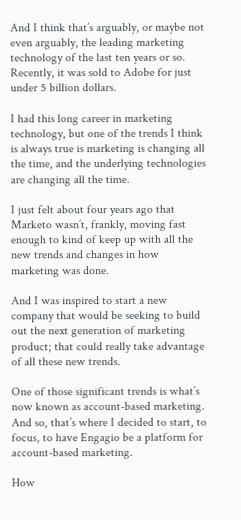And I think that’s arguably, or maybe not even arguably, the leading marketing technology of the last ten years or so. Recently, it was sold to Adobe for just under 5 billion dollars.

I had this long career in marketing technology, but one of the trends I think is always true is marketing is changing all the time, and the underlying technologies are changing all the time.

I just felt about four years ago that Marketo wasn’t, frankly, moving fast enough to kind of keep up with all the new trends and changes in how marketing was done.

And I was inspired to start a new company that would be seeking to build out the next generation of marketing product; that could really take advantage of all these new trends.

One of those significant trends is what’s now known as account-based marketing. And so, that’s where I decided to start, to focus, to have Engagio be a platform for account-based marketing.

How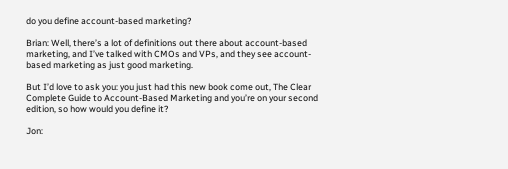do you define account-based marketing?

Brian: Well, there’s a lot of definitions out there about account-based marketing, and I’ve talked with CMOs and VPs, and they see account-based marketing as just good marketing.

But I’d love to ask you: you just had this new book come out, The Clear Complete Guide to Account-Based Marketing and you’re on your second edition, so how would you define it?

Jon: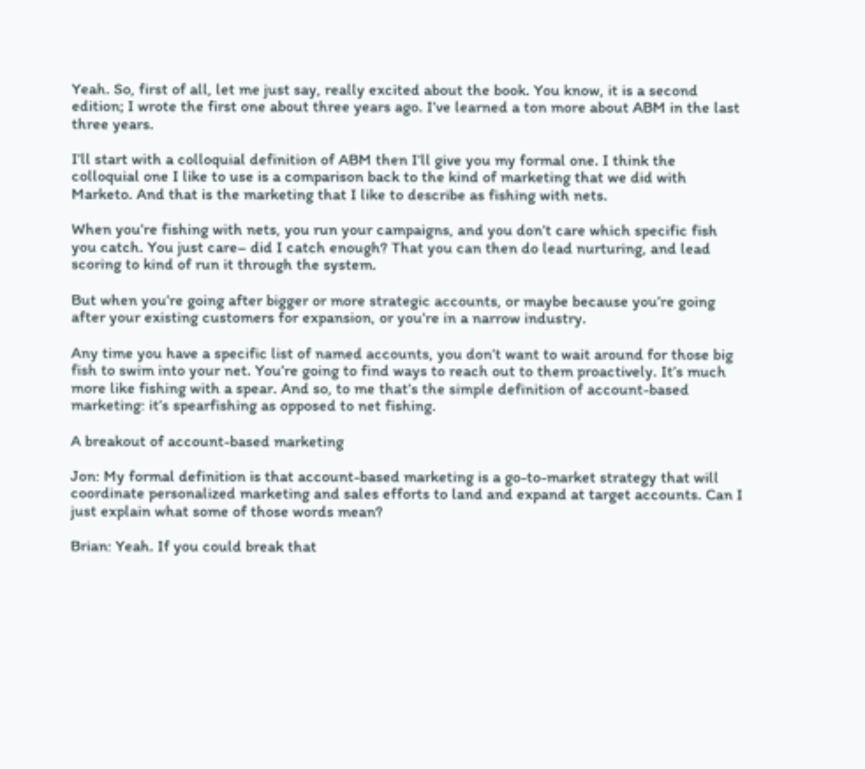Yeah. So, first of all, let me just say, really excited about the book. You know, it is a second edition; I wrote the first one about three years ago. I’ve learned a ton more about ABM in the last three years.

I’ll start with a colloquial definition of ABM then I’ll give you my formal one. I think the colloquial one I like to use is a comparison back to the kind of marketing that we did with Marketo. And that is the marketing that I like to describe as fishing with nets.

When you’re fishing with nets, you run your campaigns, and you don’t care which specific fish you catch. You just care– did I catch enough? That you can then do lead nurturing, and lead scoring to kind of run it through the system.

But when you’re going after bigger or more strategic accounts, or maybe because you’re going after your existing customers for expansion, or you’re in a narrow industry.

Any time you have a specific list of named accounts, you don’t want to wait around for those big fish to swim into your net. You’re going to find ways to reach out to them proactively. It’s much more like fishing with a spear. And so, to me that’s the simple definition of account-based marketing: it’s spearfishing as opposed to net fishing.

A breakout of account-based marketing

Jon: My formal definition is that account-based marketing is a go-to-market strategy that will coordinate personalized marketing and sales efforts to land and expand at target accounts. Can I just explain what some of those words mean?

Brian: Yeah. If you could break that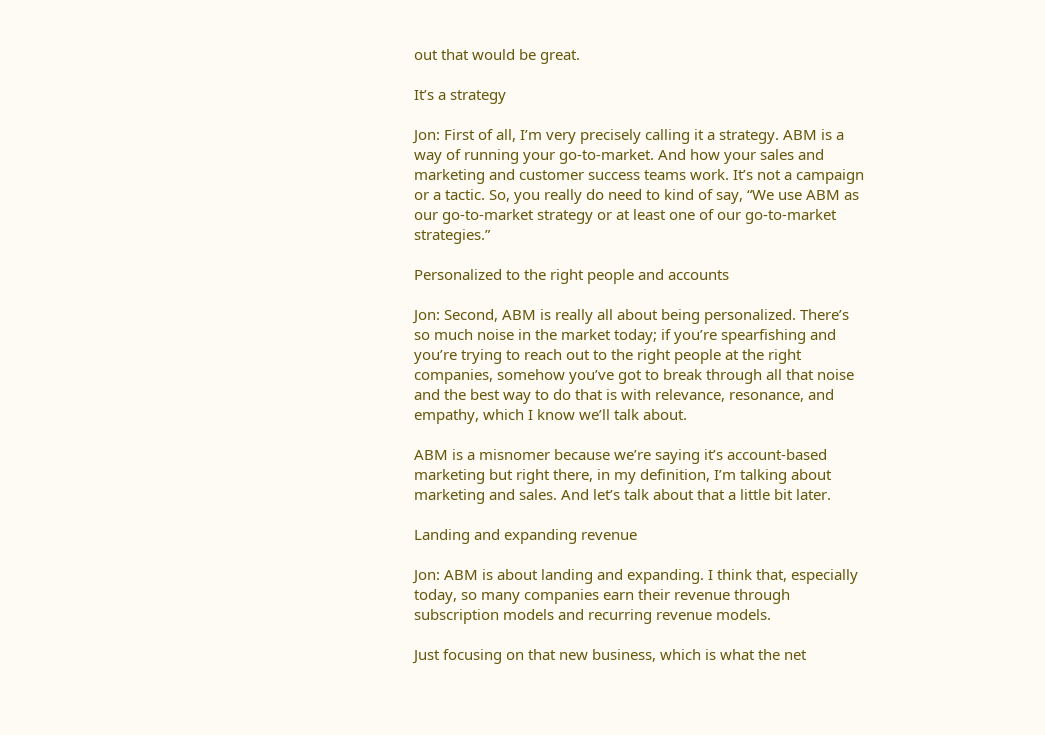out that would be great.

It’s a strategy

Jon: First of all, I’m very precisely calling it a strategy. ABM is a way of running your go-to-market. And how your sales and marketing and customer success teams work. It’s not a campaign or a tactic. So, you really do need to kind of say, “We use ABM as our go-to-market strategy or at least one of our go-to-market strategies.”

Personalized to the right people and accounts

Jon: Second, ABM is really all about being personalized. There’s so much noise in the market today; if you’re spearfishing and you’re trying to reach out to the right people at the right companies, somehow you’ve got to break through all that noise and the best way to do that is with relevance, resonance, and empathy, which I know we’ll talk about.

ABM is a misnomer because we’re saying it’s account-based marketing but right there, in my definition, I’m talking about marketing and sales. And let’s talk about that a little bit later.

Landing and expanding revenue

Jon: ABM is about landing and expanding. I think that, especially today, so many companies earn their revenue through subscription models and recurring revenue models.

Just focusing on that new business, which is what the net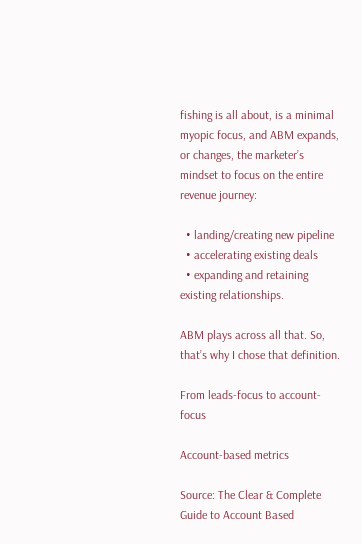fishing is all about, is a minimal myopic focus, and ABM expands, or changes, the marketer’s mindset to focus on the entire revenue journey:

  • landing/creating new pipeline
  • accelerating existing deals
  • expanding and retaining existing relationships.

ABM plays across all that. So, that’s why I chose that definition.

From leads-focus to account-focus

Account-based metrics

Source: The Clear & Complete Guide to Account Based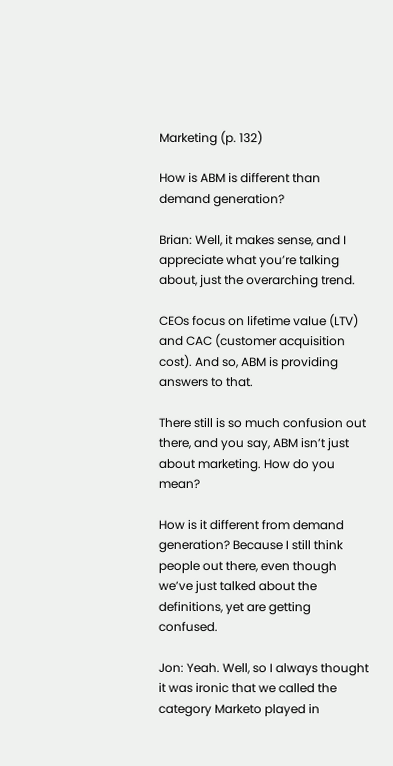Marketing (p. 132)

How is ABM is different than demand generation?

Brian: Well, it makes sense, and I appreciate what you’re talking about, just the overarching trend.

CEOs focus on lifetime value (LTV) and CAC (customer acquisition cost). And so, ABM is providing answers to that.

There still is so much confusion out there, and you say, ABM isn’t just about marketing. How do you mean?

How is it different from demand generation? Because I still think people out there, even though we’ve just talked about the definitions, yet are getting confused.

Jon: Yeah. Well, so I always thought it was ironic that we called the category Marketo played in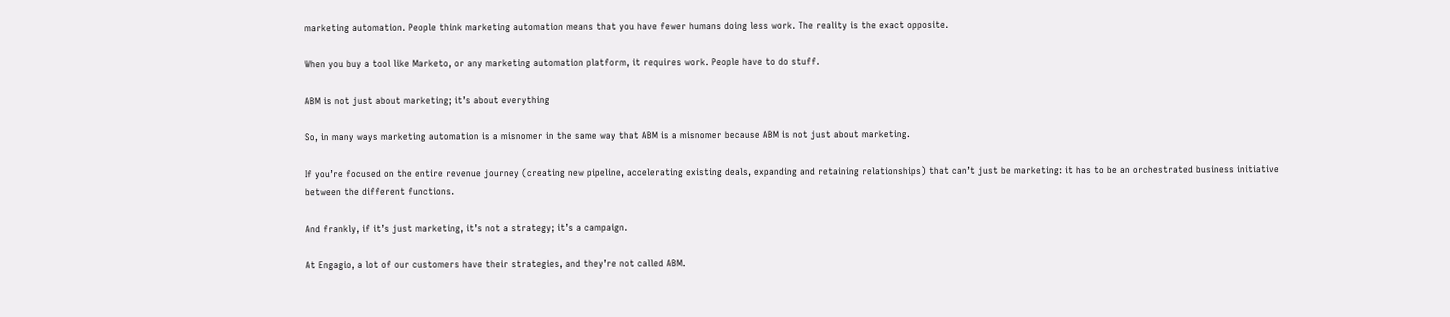marketing automation. People think marketing automation means that you have fewer humans doing less work. The reality is the exact opposite.

When you buy a tool like Marketo, or any marketing automation platform, it requires work. People have to do stuff.

ABM is not just about marketing; it’s about everything

So, in many ways marketing automation is a misnomer in the same way that ABM is a misnomer because ABM is not just about marketing.

If you’re focused on the entire revenue journey (creating new pipeline, accelerating existing deals, expanding and retaining relationships) that can’t just be marketing: it has to be an orchestrated business initiative between the different functions.

And frankly, if it’s just marketing, it’s not a strategy; it’s a campaign.

At Engagio, a lot of our customers have their strategies, and they’re not called ABM.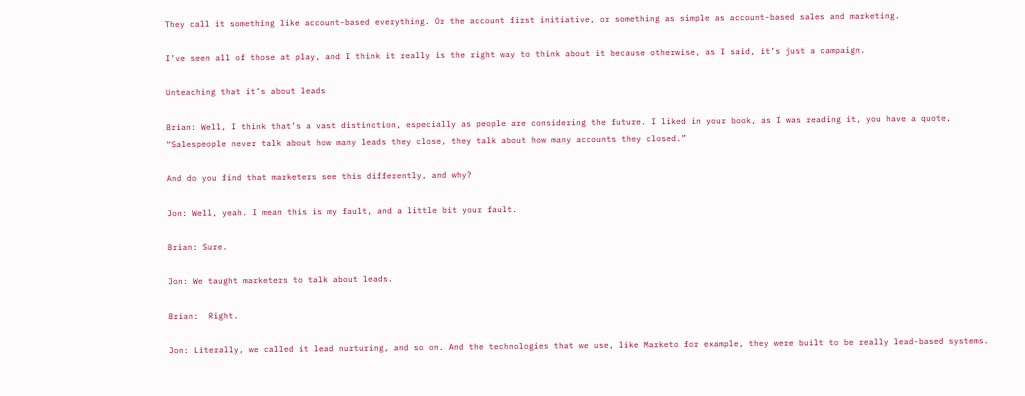They call it something like account-based everything. Or the account first initiative, or something as simple as account-based sales and marketing.

I’ve seen all of those at play, and I think it really is the right way to think about it because otherwise, as I said, it’s just a campaign.

Unteaching that it’s about leads

Brian: Well, I think that’s a vast distinction, especially as people are considering the future. I liked in your book, as I was reading it, you have a quote, “Salespeople never talk about how many leads they close, they talk about how many accounts they closed.”

And do you find that marketers see this differently, and why?

Jon: Well, yeah. I mean this is my fault, and a little bit your fault.

Brian: Sure.

Jon: We taught marketers to talk about leads.

Brian:  Right.

Jon: Literally, we called it lead nurturing, and so on. And the technologies that we use, like Marketo for example, they were built to be really lead-based systems.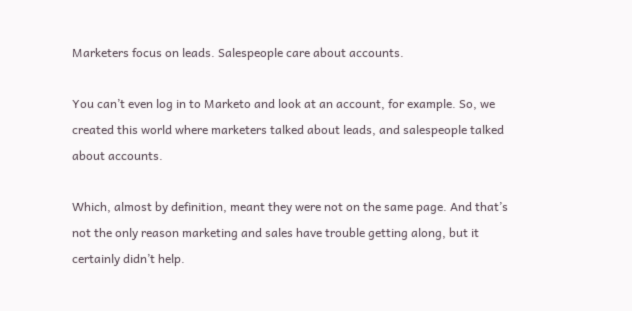Marketers focus on leads. Salespeople care about accounts.

You can’t even log in to Marketo and look at an account, for example. So, we created this world where marketers talked about leads, and salespeople talked about accounts.

Which, almost by definition, meant they were not on the same page. And that’s not the only reason marketing and sales have trouble getting along, but it certainly didn’t help.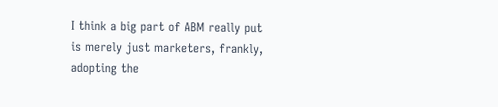I think a big part of ABM really put is merely just marketers, frankly, adopting the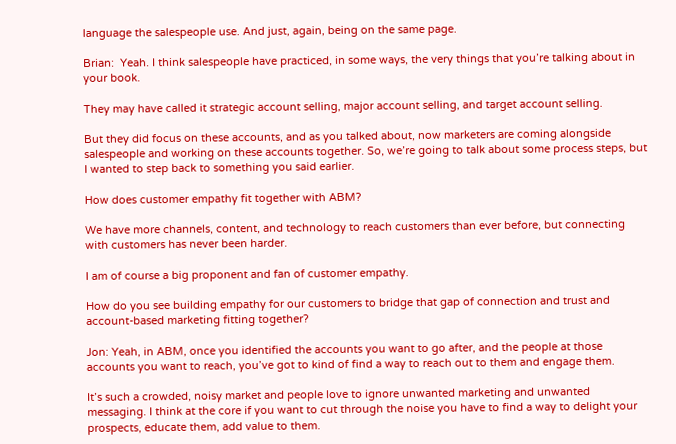language the salespeople use. And just, again, being on the same page.

Brian:  Yeah. I think salespeople have practiced, in some ways, the very things that you’re talking about in your book.

They may have called it strategic account selling, major account selling, and target account selling.

But they did focus on these accounts, and as you talked about, now marketers are coming alongside salespeople and working on these accounts together. So, we’re going to talk about some process steps, but I wanted to step back to something you said earlier.

How does customer empathy fit together with ABM?

We have more channels, content, and technology to reach customers than ever before, but connecting with customers has never been harder.

I am of course a big proponent and fan of customer empathy.

How do you see building empathy for our customers to bridge that gap of connection and trust and account-based marketing fitting together?

Jon: Yeah, in ABM, once you identified the accounts you want to go after, and the people at those accounts you want to reach, you’ve got to kind of find a way to reach out to them and engage them.

It’s such a crowded, noisy market and people love to ignore unwanted marketing and unwanted messaging. I think at the core if you want to cut through the noise you have to find a way to delight your prospects, educate them, add value to them.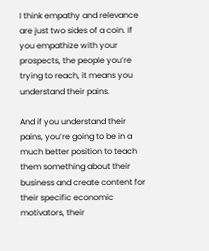I think empathy and relevance are just two sides of a coin. If you empathize with your prospects, the people you’re trying to reach, it means you understand their pains.

And if you understand their pains, you’re going to be in a much better position to teach them something about their business and create content for their specific economic motivators, their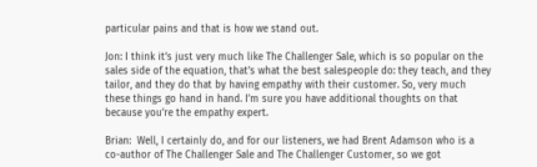particular pains and that is how we stand out.

Jon: I think it’s just very much like The Challenger Sale, which is so popular on the sales side of the equation, that’s what the best salespeople do: they teach, and they tailor, and they do that by having empathy with their customer. So, very much these things go hand in hand. I’m sure you have additional thoughts on that because you’re the empathy expert.

Brian:  Well, I certainly do, and for our listeners, we had Brent Adamson who is a co-author of The Challenger Sale and The Challenger Customer, so we got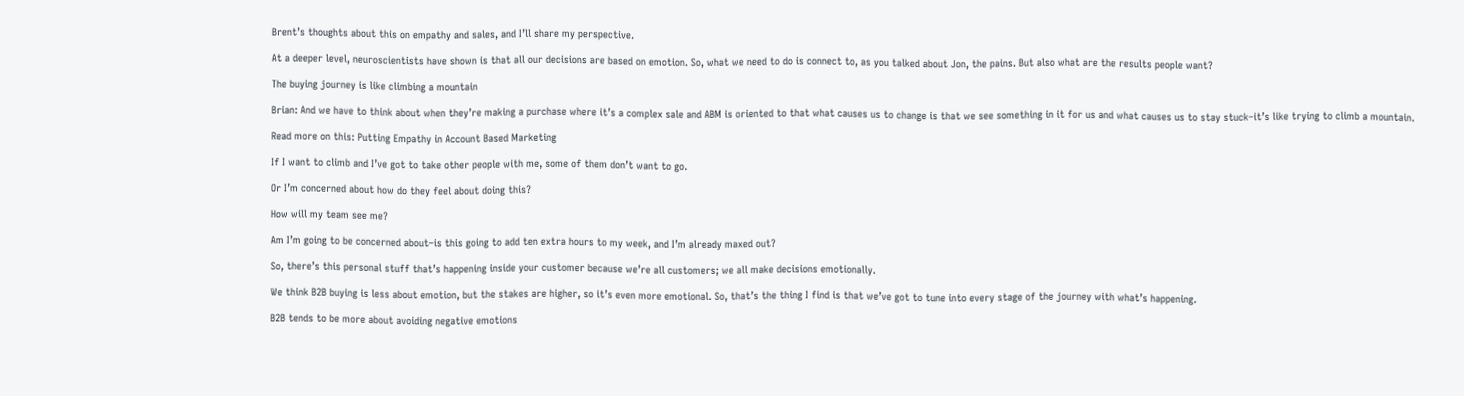Brent’s thoughts about this on empathy and sales, and I’ll share my perspective.

At a deeper level, neuroscientists have shown is that all our decisions are based on emotion. So, what we need to do is connect to, as you talked about Jon, the pains. But also what are the results people want?

The buying journey is like climbing a mountain

Brian: And we have to think about when they’re making a purchase where it’s a complex sale and ABM is oriented to that what causes us to change is that we see something in it for us and what causes us to stay stuck–it’s like trying to climb a mountain.

Read more on this: Putting Empathy in Account Based Marketing

If I want to climb and I’ve got to take other people with me, some of them don’t want to go.

Or I’m concerned about how do they feel about doing this?

How will my team see me?

Am I’m going to be concerned about–is this going to add ten extra hours to my week, and I’m already maxed out?

So, there’s this personal stuff that’s happening inside your customer because we’re all customers; we all make decisions emotionally.

We think B2B buying is less about emotion, but the stakes are higher, so it’s even more emotional. So, that’s the thing I find is that we’ve got to tune into every stage of the journey with what’s happening.

B2B tends to be more about avoiding negative emotions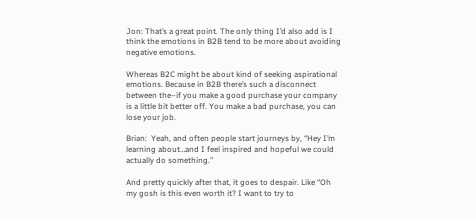Jon: That’s a great point. The only thing I’d also add is I think the emotions in B2B tend to be more about avoiding negative emotions.

Whereas B2C might be about kind of seeking aspirational emotions. Because in B2B there’s such a disconnect between the–if you make a good purchase your company is a little bit better off. You make a bad purchase, you can lose your job.

Brian:  Yeah, and often people start journeys by, “Hey I’m learning about…and I feel inspired and hopeful we could actually do something.”

And pretty quickly after that, it goes to despair. Like “Oh my gosh is this even worth it? I want to try to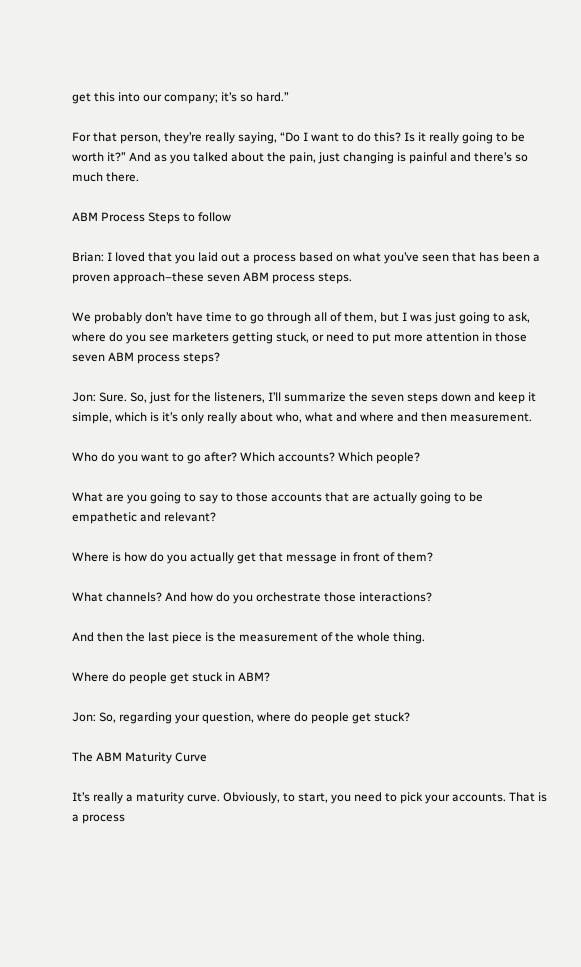get this into our company; it’s so hard.”

For that person, they’re really saying, “Do I want to do this? Is it really going to be worth it?” And as you talked about the pain, just changing is painful and there’s so much there.

ABM Process Steps to follow

Brian: I loved that you laid out a process based on what you’ve seen that has been a proven approach–these seven ABM process steps.

We probably don’t have time to go through all of them, but I was just going to ask, where do you see marketers getting stuck, or need to put more attention in those seven ABM process steps?

Jon: Sure. So, just for the listeners, I’ll summarize the seven steps down and keep it simple, which is it’s only really about who, what and where and then measurement.

Who do you want to go after? Which accounts? Which people?

What are you going to say to those accounts that are actually going to be empathetic and relevant?

Where is how do you actually get that message in front of them?

What channels? And how do you orchestrate those interactions?

And then the last piece is the measurement of the whole thing.

Where do people get stuck in ABM?

Jon: So, regarding your question, where do people get stuck?

The ABM Maturity Curve

It’s really a maturity curve. Obviously, to start, you need to pick your accounts. That is a process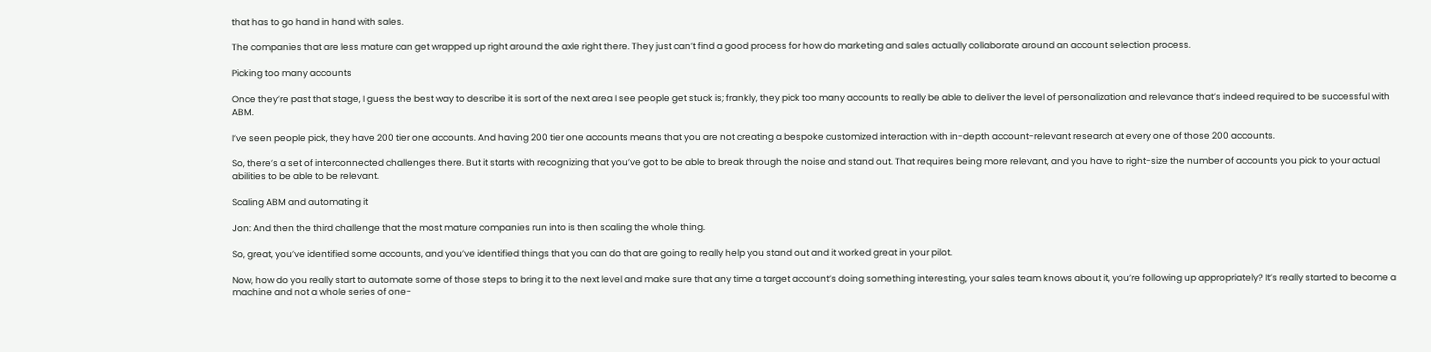that has to go hand in hand with sales.

The companies that are less mature can get wrapped up right around the axle right there. They just can’t find a good process for how do marketing and sales actually collaborate around an account selection process.

Picking too many accounts

Once they’re past that stage, I guess the best way to describe it is sort of the next area I see people get stuck is; frankly, they pick too many accounts to really be able to deliver the level of personalization and relevance that’s indeed required to be successful with ABM.

I’ve seen people pick, they have 200 tier one accounts. And having 200 tier one accounts means that you are not creating a bespoke customized interaction with in-depth account-relevant research at every one of those 200 accounts.

So, there’s a set of interconnected challenges there. But it starts with recognizing that you’ve got to be able to break through the noise and stand out. That requires being more relevant, and you have to right-size the number of accounts you pick to your actual abilities to be able to be relevant.

Scaling ABM and automating it

Jon: And then the third challenge that the most mature companies run into is then scaling the whole thing.

So, great, you’ve identified some accounts, and you’ve identified things that you can do that are going to really help you stand out and it worked great in your pilot.

Now, how do you really start to automate some of those steps to bring it to the next level and make sure that any time a target account’s doing something interesting, your sales team knows about it, you’re following up appropriately? It’s really started to become a machine and not a whole series of one-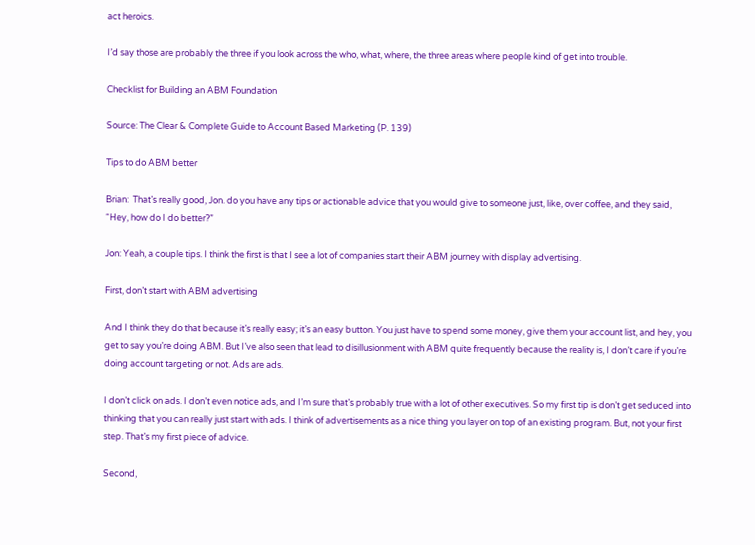act heroics.

I’d say those are probably the three if you look across the who, what, where, the three areas where people kind of get into trouble.

Checklist for Building an ABM Foundation

Source: The Clear & Complete Guide to Account Based Marketing (P. 139)

Tips to do ABM better

Brian:  That’s really good, Jon. do you have any tips or actionable advice that you would give to someone just, like, over coffee, and they said, “Hey, how do I do better?”

Jon: Yeah, a couple tips. I think the first is that I see a lot of companies start their ABM journey with display advertising.

First, don’t start with ABM advertising

And I think they do that because it’s really easy; it’s an easy button. You just have to spend some money, give them your account list, and hey, you get to say you’re doing ABM. But I’ve also seen that lead to disillusionment with ABM quite frequently because the reality is, I don’t care if you’re doing account targeting or not. Ads are ads.

I don’t click on ads. I don’t even notice ads, and I’m sure that’s probably true with a lot of other executives. So my first tip is don’t get seduced into thinking that you can really just start with ads. I think of advertisements as a nice thing you layer on top of an existing program. But, not your first step. That’s my first piece of advice.

Second,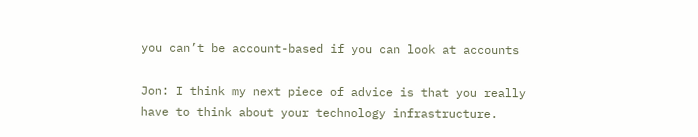you can’t be account-based if you can look at accounts

Jon: I think my next piece of advice is that you really have to think about your technology infrastructure.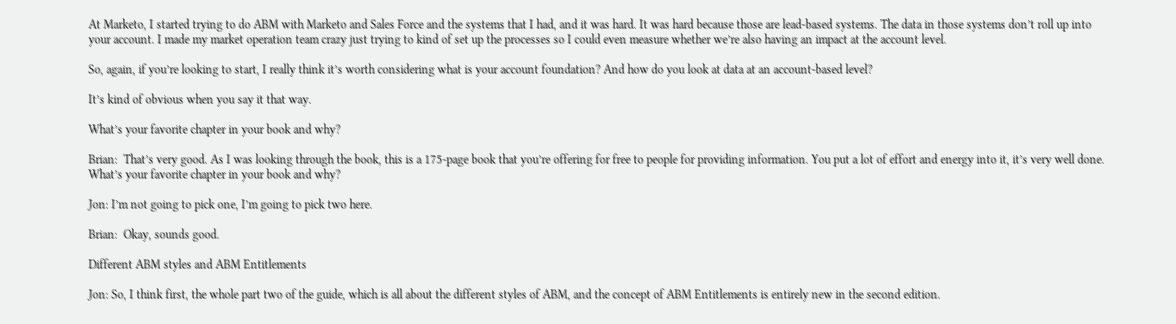At Marketo, I started trying to do ABM with Marketo and Sales Force and the systems that I had, and it was hard. It was hard because those are lead-based systems. The data in those systems don’t roll up into your account. I made my market operation team crazy just trying to kind of set up the processes so I could even measure whether we’re also having an impact at the account level.

So, again, if you’re looking to start, I really think it’s worth considering what is your account foundation? And how do you look at data at an account-based level?

It’s kind of obvious when you say it that way.

What’s your favorite chapter in your book and why?

Brian:  That’s very good. As I was looking through the book, this is a 175-page book that you’re offering for free to people for providing information. You put a lot of effort and energy into it, it’s very well done. What’s your favorite chapter in your book and why?

Jon: I’m not going to pick one, I’m going to pick two here.

Brian:  Okay, sounds good.

Different ABM styles and ABM Entitlements

Jon: So, I think first, the whole part two of the guide, which is all about the different styles of ABM, and the concept of ABM Entitlements is entirely new in the second edition.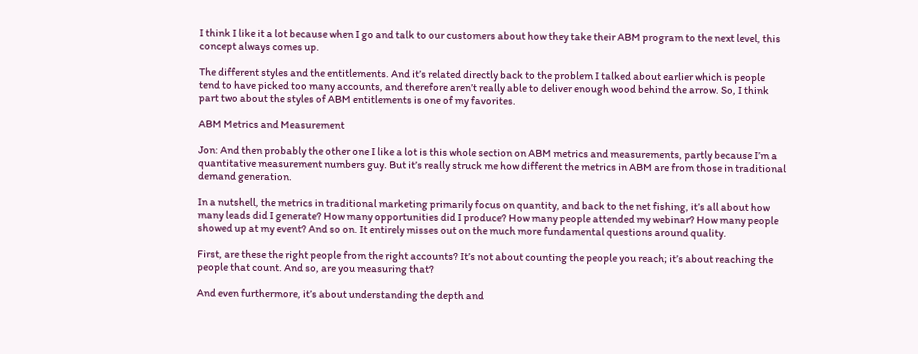I think I like it a lot because when I go and talk to our customers about how they take their ABM program to the next level, this concept always comes up.

The different styles and the entitlements. And it’s related directly back to the problem I talked about earlier which is people tend to have picked too many accounts, and therefore aren’t really able to deliver enough wood behind the arrow. So, I think part two about the styles of ABM entitlements is one of my favorites.

ABM Metrics and Measurement

Jon: And then probably the other one I like a lot is this whole section on ABM metrics and measurements, partly because I’m a quantitative measurement numbers guy. But it’s really struck me how different the metrics in ABM are from those in traditional demand generation.

In a nutshell, the metrics in traditional marketing primarily focus on quantity, and back to the net fishing, it’s all about how many leads did I generate? How many opportunities did I produce? How many people attended my webinar? How many people showed up at my event? And so on. It entirely misses out on the much more fundamental questions around quality.

First, are these the right people from the right accounts? It’s not about counting the people you reach; it’s about reaching the people that count. And so, are you measuring that?

And even furthermore, it’s about understanding the depth and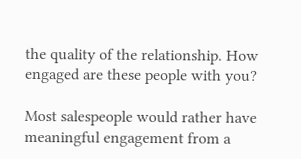the quality of the relationship. How engaged are these people with you?

Most salespeople would rather have meaningful engagement from a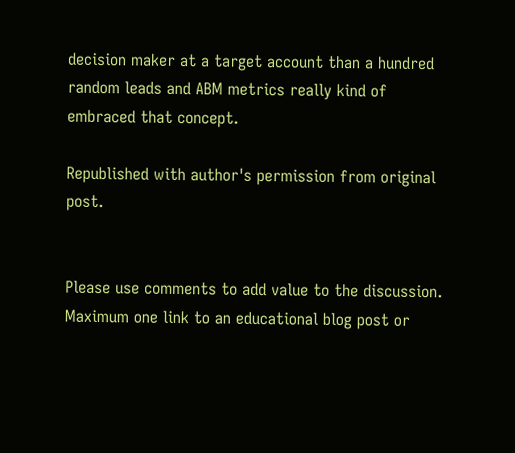decision maker at a target account than a hundred random leads and ABM metrics really kind of embraced that concept.

Republished with author's permission from original post.


Please use comments to add value to the discussion. Maximum one link to an educational blog post or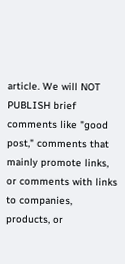article. We will NOT PUBLISH brief comments like "good post," comments that mainly promote links, or comments with links to companies, products, or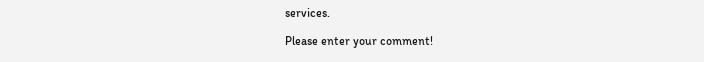services.

Please enter your comment!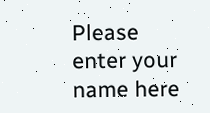Please enter your name here